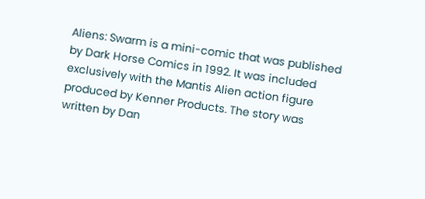Aliens: Swarm is a mini-comic that was published by Dark Horse Comics in 1992. It was included exclusively with the Mantis Alien action figure produced by Kenner Products. The story was written by Dan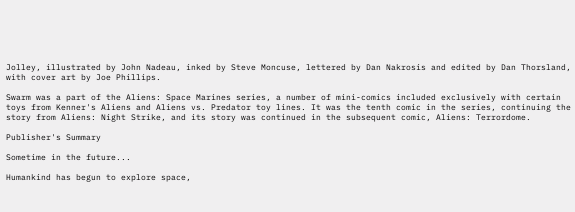Jolley, illustrated by John Nadeau, inked by Steve Moncuse, lettered by Dan Nakrosis and edited by Dan Thorsland, with cover art by Joe Phillips.

Swarm was a part of the Aliens: Space Marines series, a number of mini-comics included exclusively with certain toys from Kenner's Aliens and Aliens vs. Predator toy lines. It was the tenth comic in the series, continuing the story from Aliens: Night Strike, and its story was continued in the subsequent comic, Aliens: Terrordome.

Publisher's Summary

Sometime in the future...

Humankind has begun to explore space,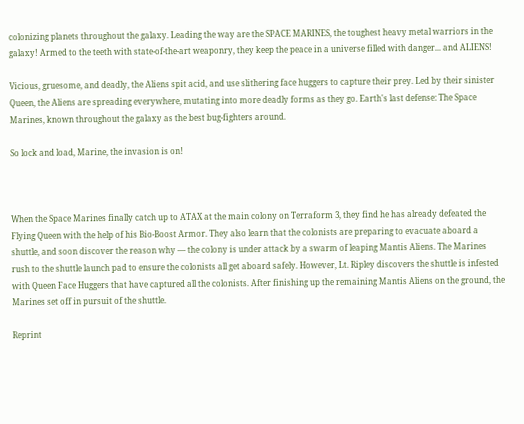colonizing planets throughout the galaxy. Leading the way are the SPACE MARINES, the toughest heavy metal warriors in the galaxy! Armed to the teeth with state-of-the-art weaponry, they keep the peace in a universe filled with danger... and ALIENS!

Vicious, gruesome, and deadly, the Aliens spit acid, and use slithering face huggers to capture their prey. Led by their sinister Queen, the Aliens are spreading everywhere, mutating into more deadly forms as they go. Earth's last defense: The Space Marines, known throughout the galaxy as the best bug-fighters around.

So lock and load, Marine, the invasion is on!



When the Space Marines finally catch up to ATAX at the main colony on Terraform 3, they find he has already defeated the Flying Queen with the help of his Bio-Boost Armor. They also learn that the colonists are preparing to evacuate aboard a shuttle, and soon discover the reason why — the colony is under attack by a swarm of leaping Mantis Aliens. The Marines rush to the shuttle launch pad to ensure the colonists all get aboard safely. However, Lt. Ripley discovers the shuttle is infested with Queen Face Huggers that have captured all the colonists. After finishing up the remaining Mantis Aliens on the ground, the Marines set off in pursuit of the shuttle.

Reprint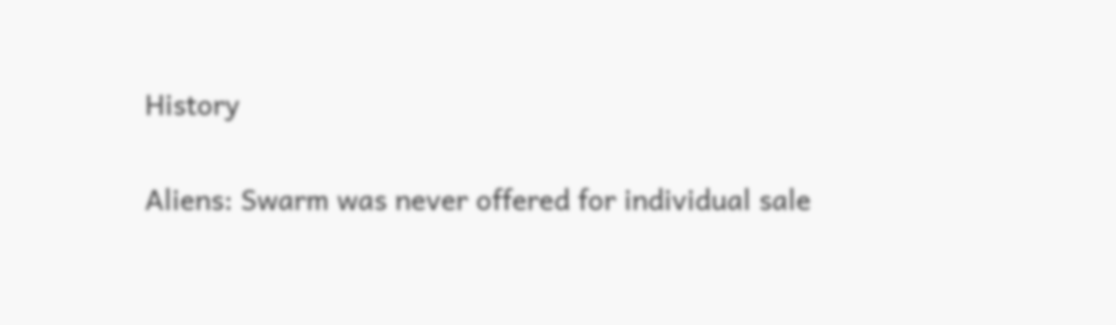History

Aliens: Swarm was never offered for individual sale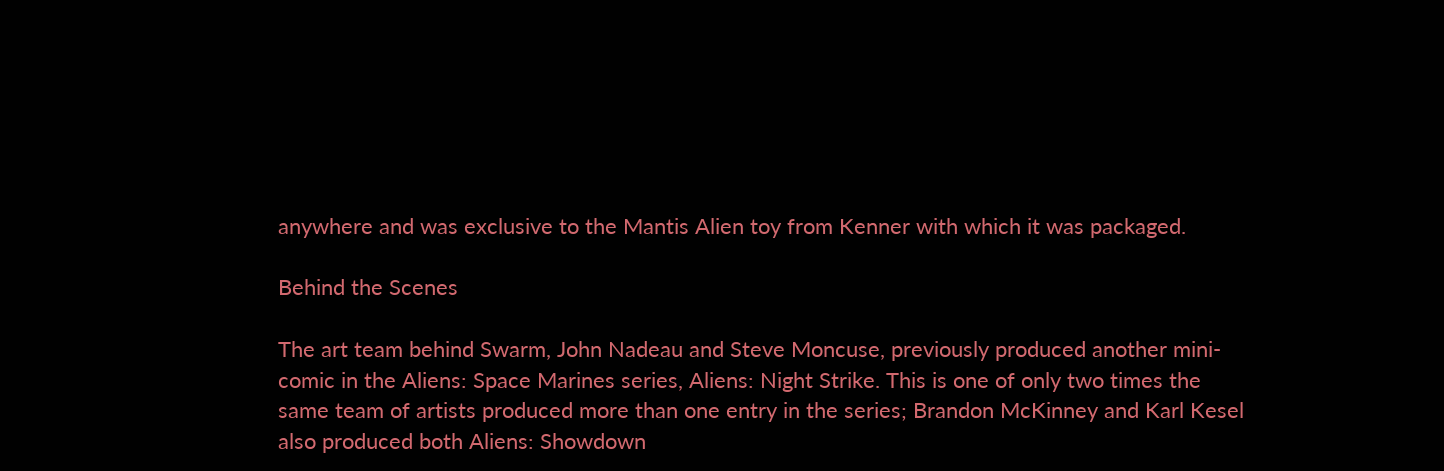anywhere and was exclusive to the Mantis Alien toy from Kenner with which it was packaged.

Behind the Scenes

The art team behind Swarm, John Nadeau and Steve Moncuse, previously produced another mini-comic in the Aliens: Space Marines series, Aliens: Night Strike. This is one of only two times the same team of artists produced more than one entry in the series; Brandon McKinney and Karl Kesel also produced both Aliens: Showdown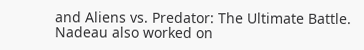and Aliens vs. Predator: The Ultimate Battle. Nadeau also worked on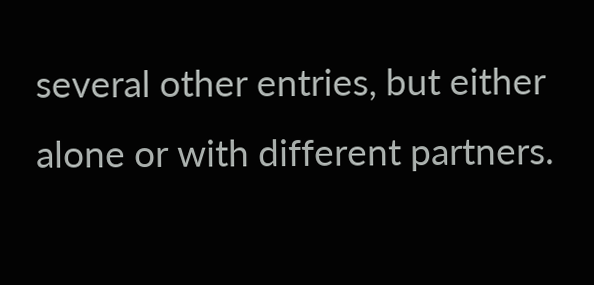several other entries, but either alone or with different partners.